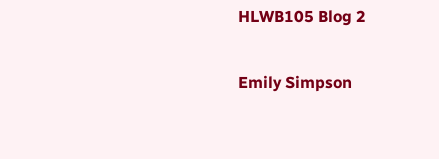HLWB105 Blog 2

Emily Simpson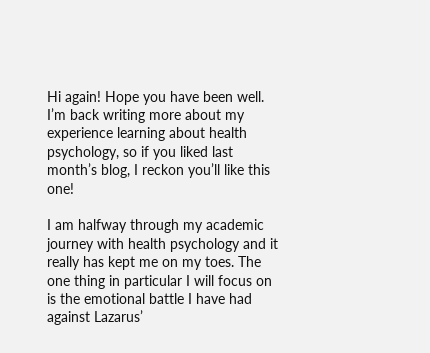Hi again! Hope you have been well. I’m back writing more about my experience learning about health psychology, so if you liked last month’s blog, I reckon you’ll like this one!

I am halfway through my academic journey with health psychology and it really has kept me on my toes. The one thing in particular I will focus on is the emotional battle I have had against Lazarus’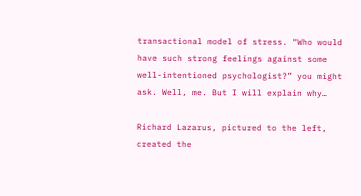transactional model of stress. “Who would have such strong feelings against some well-intentioned psychologist?” you might ask. Well, me. But I will explain why…

Richard Lazarus, pictured to the left, created the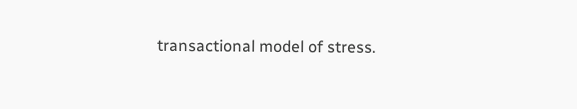transactional model of stress.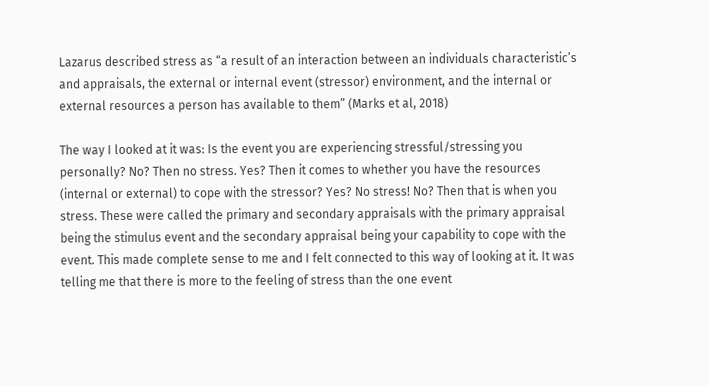Lazarus described stress as “a result of an interaction between an individuals characteristic’s and appraisals, the external or internal event (stressor) environment, and the internal or external resources a person has available to them” (Marks et al, 2018)

The way I looked at it was: Is the event you are experiencing stressful/stressing you personally? No? Then no stress. Yes? Then it comes to whether you have the resources (internal or external) to cope with the stressor? Yes? No stress! No? Then that is when you stress. These were called the primary and secondary appraisals with the primary appraisal being the stimulus event and the secondary appraisal being your capability to cope with the event. This made complete sense to me and I felt connected to this way of looking at it. It was telling me that there is more to the feeling of stress than the one event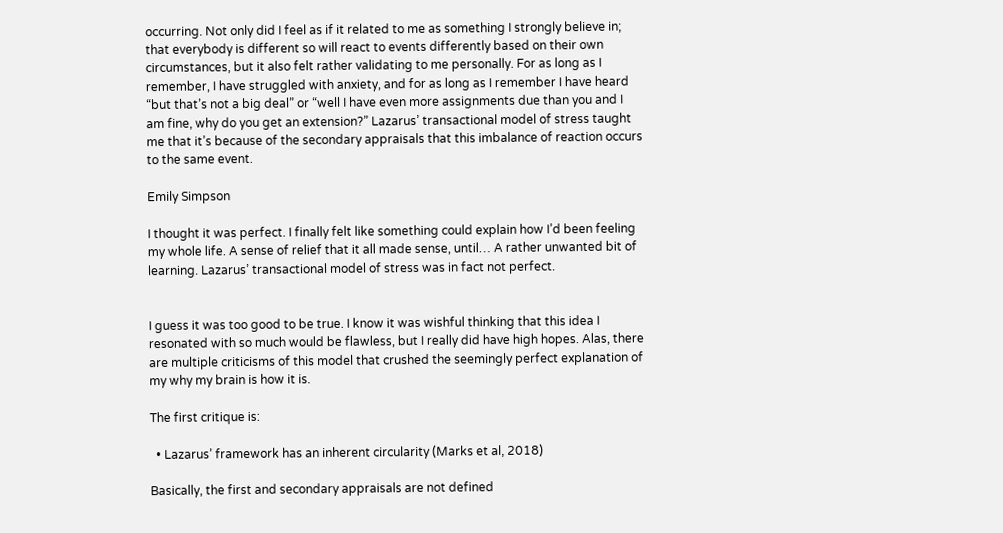occurring. Not only did I feel as if it related to me as something I strongly believe in; that everybody is different so will react to events differently based on their own circumstances, but it also felt rather validating to me personally. For as long as I remember, I have struggled with anxiety, and for as long as I remember I have heard “but that’s not a big deal” or “well I have even more assignments due than you and I am fine, why do you get an extension?” Lazarus’ transactional model of stress taught me that it’s because of the secondary appraisals that this imbalance of reaction occurs to the same event.

Emily Simpson

I thought it was perfect. I finally felt like something could explain how I’d been feeling my whole life. A sense of relief that it all made sense, until… A rather unwanted bit of learning. Lazarus’ transactional model of stress was in fact not perfect.


I guess it was too good to be true. I know it was wishful thinking that this idea I resonated with so much would be flawless, but I really did have high hopes. Alas, there are multiple criticisms of this model that crushed the seemingly perfect explanation of my why my brain is how it is.

The first critique is:

  • Lazarus’ framework has an inherent circularity (Marks et al, 2018)

Basically, the first and secondary appraisals are not defined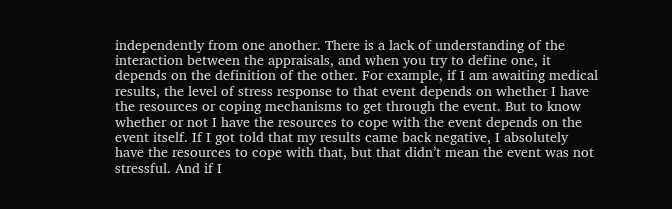independently from one another. There is a lack of understanding of the interaction between the appraisals, and when you try to define one, it depends on the definition of the other. For example, if I am awaiting medical results, the level of stress response to that event depends on whether I have the resources or coping mechanisms to get through the event. But to know whether or not I have the resources to cope with the event depends on the event itself. If I got told that my results came back negative, I absolutely have the resources to cope with that, but that didn’t mean the event was not stressful. And if I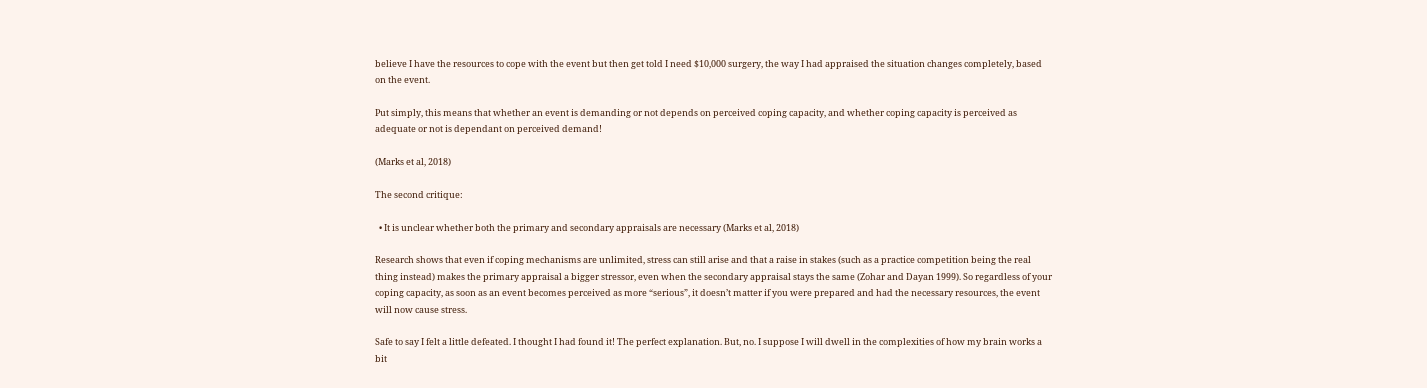believe I have the resources to cope with the event but then get told I need $10,000 surgery, the way I had appraised the situation changes completely, based on the event.

Put simply, this means that whether an event is demanding or not depends on perceived coping capacity, and whether coping capacity is perceived as adequate or not is dependant on perceived demand!

(Marks et al, 2018)

The second critique:

  • It is unclear whether both the primary and secondary appraisals are necessary (Marks et al, 2018)

Research shows that even if coping mechanisms are unlimited, stress can still arise and that a raise in stakes (such as a practice competition being the real thing instead) makes the primary appraisal a bigger stressor, even when the secondary appraisal stays the same (Zohar and Dayan 1999). So regardless of your coping capacity, as soon as an event becomes perceived as more “serious”, it doesn’t matter if you were prepared and had the necessary resources, the event will now cause stress.

Safe to say I felt a little defeated. I thought I had found it! The perfect explanation. But, no. I suppose I will dwell in the complexities of how my brain works a bit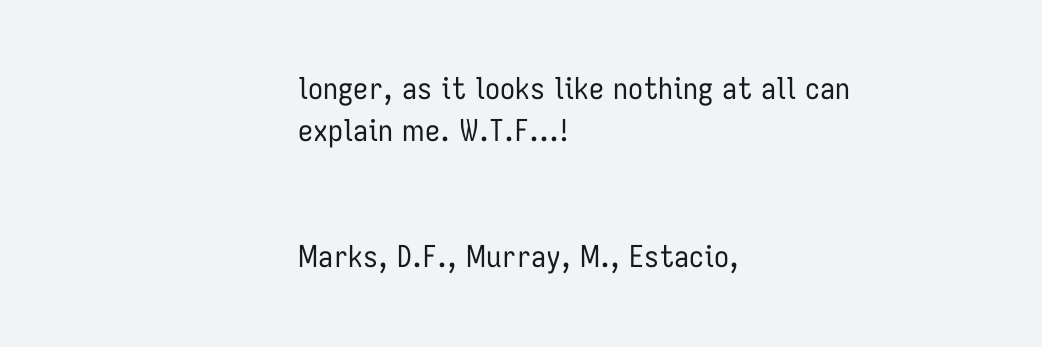longer, as it looks like nothing at all can explain me. W.T.F…!


Marks, D.F., Murray, M., Estacio,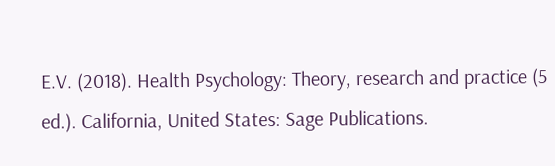E.V. (2018). Health Psychology: Theory, research and practice (5 ed.). California, United States: Sage Publications.